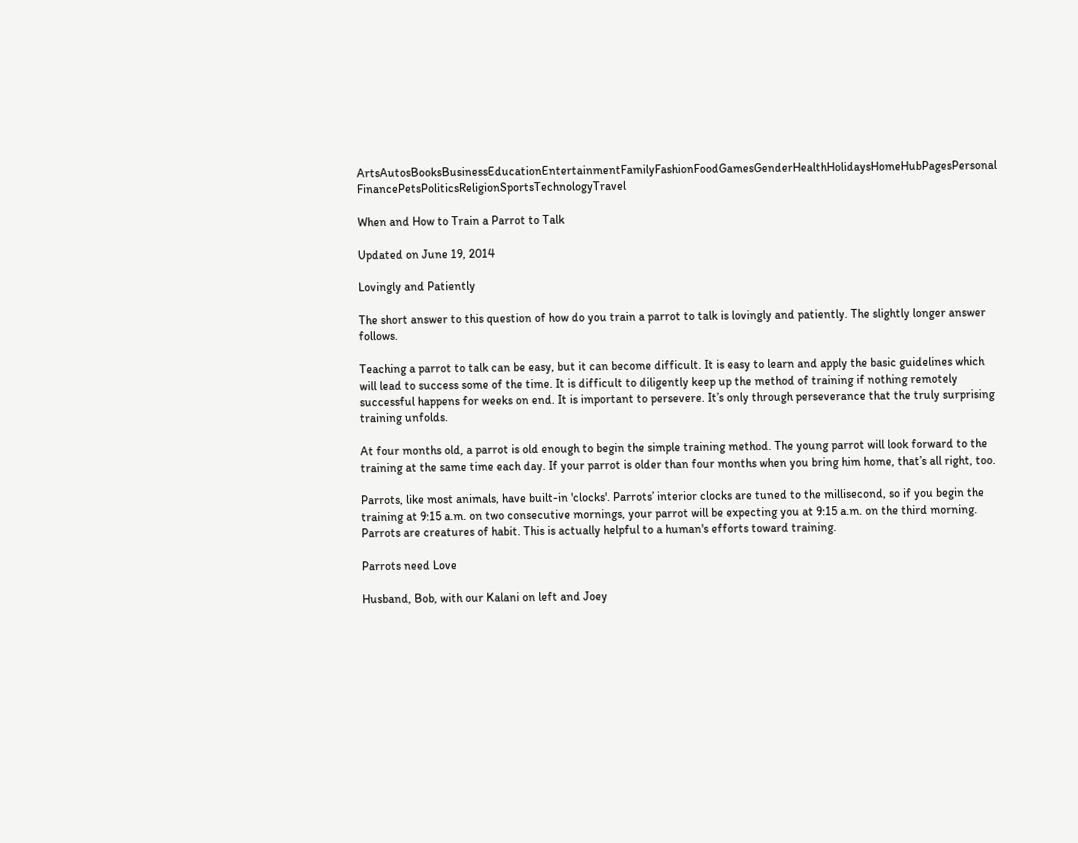ArtsAutosBooksBusinessEducationEntertainmentFamilyFashionFoodGamesGenderHealthHolidaysHomeHubPagesPersonal FinancePetsPoliticsReligionSportsTechnologyTravel

When and How to Train a Parrot to Talk

Updated on June 19, 2014

Lovingly and Patiently

The short answer to this question of how do you train a parrot to talk is lovingly and patiently. The slightly longer answer follows.

Teaching a parrot to talk can be easy, but it can become difficult. It is easy to learn and apply the basic guidelines which will lead to success some of the time. It is difficult to diligently keep up the method of training if nothing remotely successful happens for weeks on end. It is important to persevere. It’s only through perseverance that the truly surprising training unfolds.

At four months old, a parrot is old enough to begin the simple training method. The young parrot will look forward to the training at the same time each day. If your parrot is older than four months when you bring him home, that’s all right, too.

Parrots, like most animals, have built-in 'clocks'. Parrots’ interior clocks are tuned to the millisecond, so if you begin the training at 9:15 a.m. on two consecutive mornings, your parrot will be expecting you at 9:15 a.m. on the third morning. Parrots are creatures of habit. This is actually helpful to a human's efforts toward training.

Parrots need Love

Husband, Bob, with our Kalani on left and Joey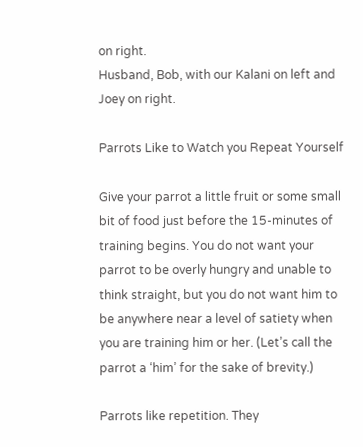on right.
Husband, Bob, with our Kalani on left and Joey on right.

Parrots Like to Watch you Repeat Yourself

Give your parrot a little fruit or some small bit of food just before the 15-minutes of training begins. You do not want your parrot to be overly hungry and unable to think straight, but you do not want him to be anywhere near a level of satiety when you are training him or her. (Let’s call the parrot a ‘him’ for the sake of brevity.)

Parrots like repetition. They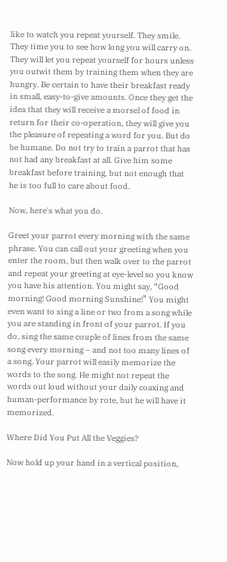like to watch you repeat yourself. They smile. They time you to see how long you will carry on. They will let you repeat yourself for hours unless you outwit them by training them when they are hungry. Be certain to have their breakfast ready in small, easy-to-give amounts. Once they get the idea that they will receive a morsel of food in return for their co-operation, they will give you the pleasure of repeating a word for you. But do be humane. Do not try to train a parrot that has not had any breakfast at all. Give him some breakfast before training, but not enough that he is too full to care about food.

Now, here's what you do.

Greet your parrot every morning with the same phrase. You can call out your greeting when you enter the room, but then walk over to the parrot and repeat your greeting at eye-level so you know you have his attention. You might say, “Good morning! Good morning Sunshine!” You might even want to sing a line or two from a song while you are standing in front of your parrot. If you do, sing the same couple of lines from the same song every morning – and not too many lines of a song. Your parrot will easily memorize the words to the song. He might not repeat the words out loud without your daily coaxing and human-performance by rote, but he will have it memorized.

Where Did You Put All the Veggies?

Now hold up your hand in a vertical position,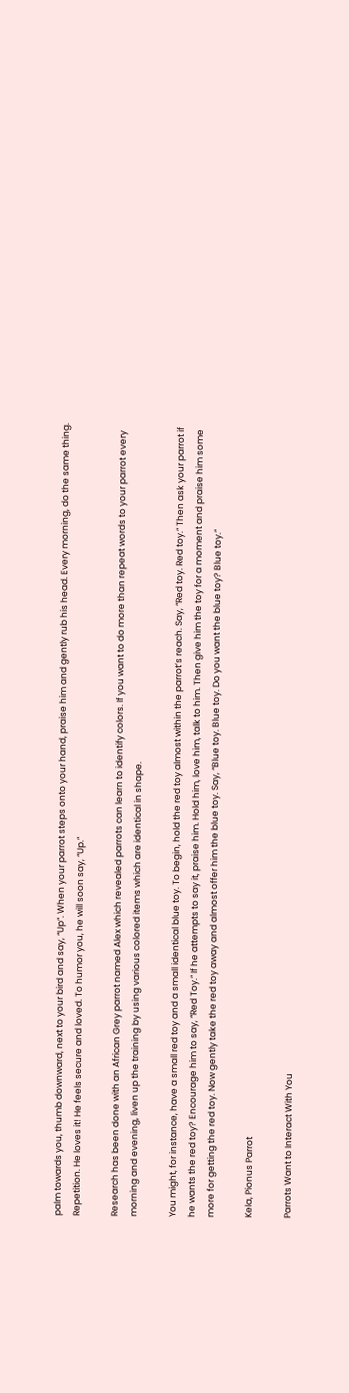palm towards you, thumb downward, next to your bird and say, “Up”. When your parrot steps onto your hand, praise him and gently rub his head. Every morning, do the same thing. Repetition. He loves it! He feels secure and loved. To humor you, he will soon say, “Up.”

Research has been done with an African Grey parrot named Alex which revealed parrots can learn to identify colors. If you want to do more than repeat words to your parrot every morning and evening, liven up the training by using various colored items which are identical in shape.

You might, for instance, have a small red toy and a small identical blue toy. To begin, hold the red toy almost within the parrot’s reach. Say, “Red toy. Red toy.” Then ask your parrot if he wants the red toy? Encourage him to say, “Red Toy.” If he attempts to say it, praise him. Hold him, love him, talk to him. Then give him the toy for a moment and praise him some more for getting the red toy. Now gently take the red toy away and almost offer him the blue toy. Say, “Blue toy. Blue toy. Do you want the blue toy? Blue toy.”

Kela, Pionus Parrot

Parrots Want to Interact With You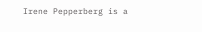Irene Pepperberg is a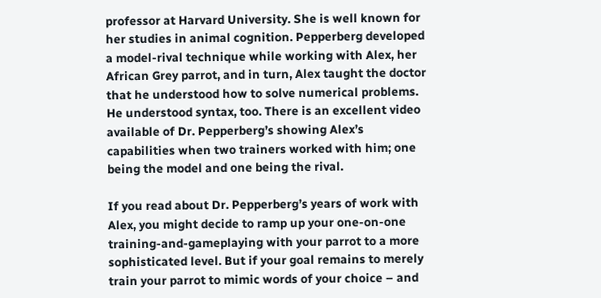professor at Harvard University. She is well known for her studies in animal cognition. Pepperberg developed a model-rival technique while working with Alex, her African Grey parrot, and in turn, Alex taught the doctor that he understood how to solve numerical problems. He understood syntax, too. There is an excellent video available of Dr. Pepperberg’s showing Alex’s capabilities when two trainers worked with him; one being the model and one being the rival.

If you read about Dr. Pepperberg’s years of work with Alex, you might decide to ramp up your one-on-one training-and-gameplaying with your parrot to a more sophisticated level. But if your goal remains to merely train your parrot to mimic words of your choice – and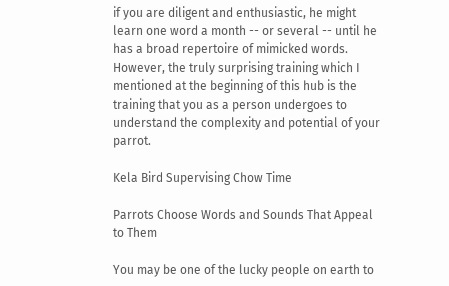if you are diligent and enthusiastic, he might learn one word a month -- or several -- until he has a broad repertoire of mimicked words. However, the truly surprising training which I mentioned at the beginning of this hub is the training that you as a person undergoes to understand the complexity and potential of your parrot.

Kela Bird Supervising Chow Time

Parrots Choose Words and Sounds That Appeal to Them

You may be one of the lucky people on earth to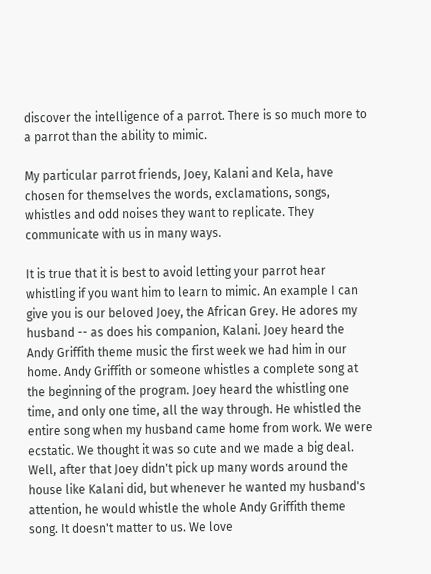discover the intelligence of a parrot. There is so much more to a parrot than the ability to mimic.

My particular parrot friends, Joey, Kalani and Kela, have chosen for themselves the words, exclamations, songs, whistles and odd noises they want to replicate. They communicate with us in many ways.

It is true that it is best to avoid letting your parrot hear whistling if you want him to learn to mimic. An example I can give you is our beloved Joey, the African Grey. He adores my husband -- as does his companion, Kalani. Joey heard the Andy Griffith theme music the first week we had him in our home. Andy Griffith or someone whistles a complete song at the beginning of the program. Joey heard the whistling one time, and only one time, all the way through. He whistled the entire song when my husband came home from work. We were ecstatic. We thought it was so cute and we made a big deal. Well, after that Joey didn't pick up many words around the house like Kalani did, but whenever he wanted my husband's attention, he would whistle the whole Andy Griffith theme song. It doesn't matter to us. We love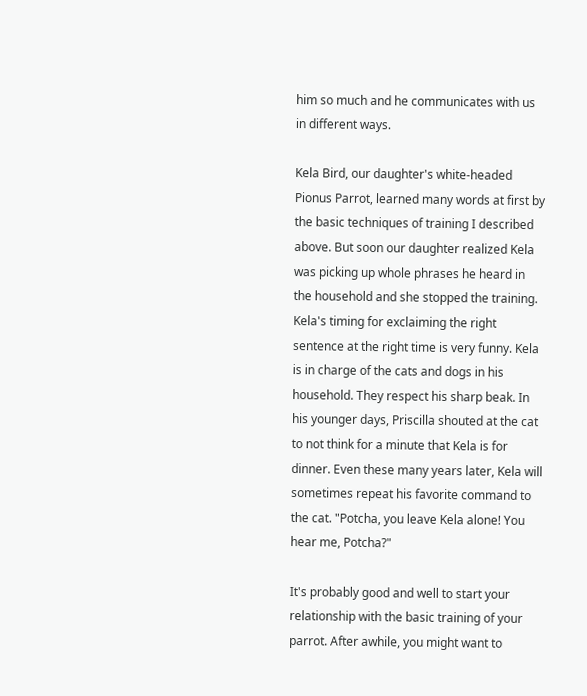him so much and he communicates with us in different ways.

Kela Bird, our daughter's white-headed Pionus Parrot, learned many words at first by the basic techniques of training I described above. But soon our daughter realized Kela was picking up whole phrases he heard in the household and she stopped the training. Kela's timing for exclaiming the right sentence at the right time is very funny. Kela is in charge of the cats and dogs in his household. They respect his sharp beak. In his younger days, Priscilla shouted at the cat to not think for a minute that Kela is for dinner. Even these many years later, Kela will sometimes repeat his favorite command to the cat. "Potcha, you leave Kela alone! You hear me, Potcha?"

It's probably good and well to start your relationship with the basic training of your parrot. After awhile, you might want to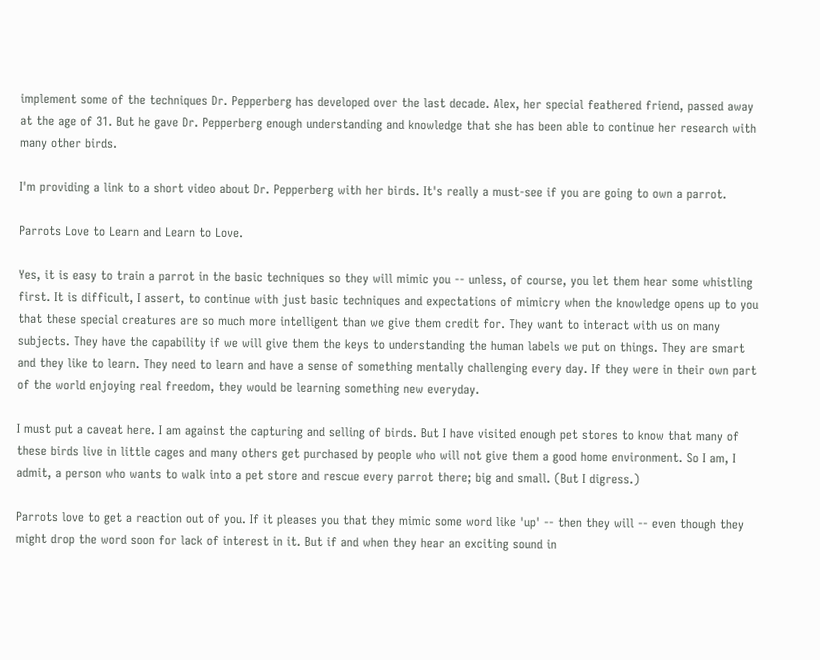implement some of the techniques Dr. Pepperberg has developed over the last decade. Alex, her special feathered friend, passed away at the age of 31. But he gave Dr. Pepperberg enough understanding and knowledge that she has been able to continue her research with many other birds.

I'm providing a link to a short video about Dr. Pepperberg with her birds. It's really a must-see if you are going to own a parrot.

Parrots Love to Learn and Learn to Love.

Yes, it is easy to train a parrot in the basic techniques so they will mimic you -- unless, of course, you let them hear some whistling first. It is difficult, I assert, to continue with just basic techniques and expectations of mimicry when the knowledge opens up to you that these special creatures are so much more intelligent than we give them credit for. They want to interact with us on many subjects. They have the capability if we will give them the keys to understanding the human labels we put on things. They are smart and they like to learn. They need to learn and have a sense of something mentally challenging every day. If they were in their own part of the world enjoying real freedom, they would be learning something new everyday.

I must put a caveat here. I am against the capturing and selling of birds. But I have visited enough pet stores to know that many of these birds live in little cages and many others get purchased by people who will not give them a good home environment. So I am, I admit, a person who wants to walk into a pet store and rescue every parrot there; big and small. (But I digress.)

Parrots love to get a reaction out of you. If it pleases you that they mimic some word like 'up' -- then they will -- even though they might drop the word soon for lack of interest in it. But if and when they hear an exciting sound in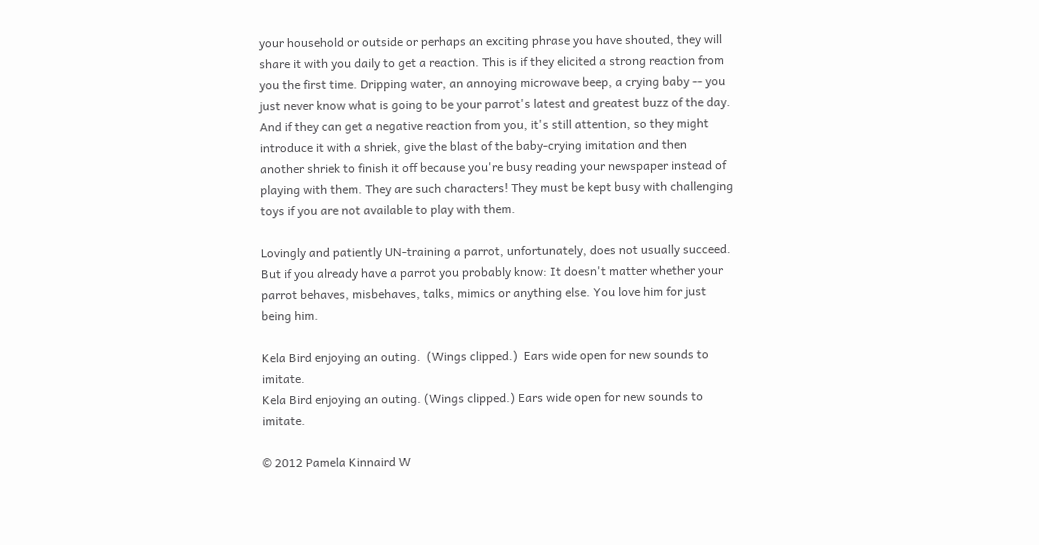your household or outside or perhaps an exciting phrase you have shouted, they will share it with you daily to get a reaction. This is if they elicited a strong reaction from you the first time. Dripping water, an annoying microwave beep, a crying baby -- you just never know what is going to be your parrot's latest and greatest buzz of the day. And if they can get a negative reaction from you, it's still attention, so they might introduce it with a shriek, give the blast of the baby-crying imitation and then another shriek to finish it off because you're busy reading your newspaper instead of playing with them. They are such characters! They must be kept busy with challenging toys if you are not available to play with them.

Lovingly and patiently UN-training a parrot, unfortunately, does not usually succeed. But if you already have a parrot you probably know: It doesn't matter whether your parrot behaves, misbehaves, talks, mimics or anything else. You love him for just being him.

Kela Bird enjoying an outing.  (Wings clipped.)  Ears wide open for new sounds to imitate.
Kela Bird enjoying an outing. (Wings clipped.) Ears wide open for new sounds to imitate.

© 2012 Pamela Kinnaird W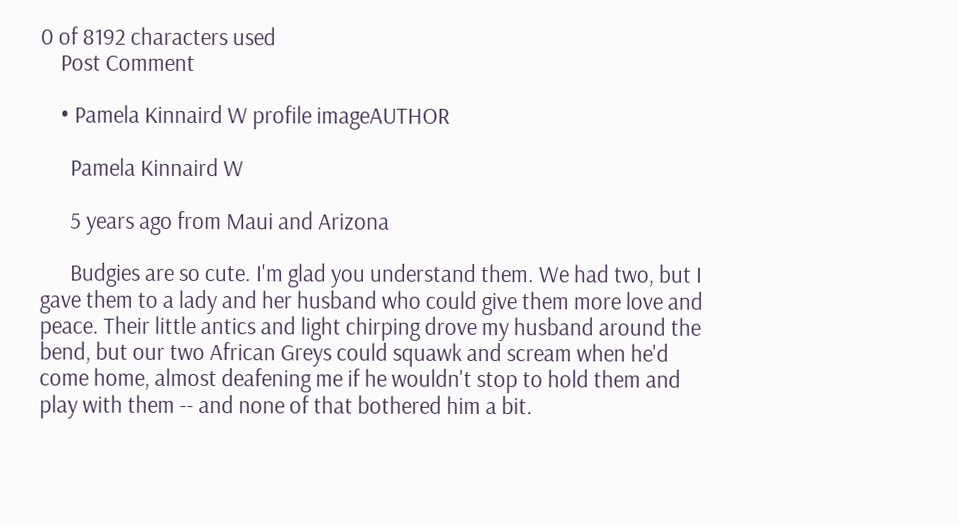0 of 8192 characters used
    Post Comment

    • Pamela Kinnaird W profile imageAUTHOR

      Pamela Kinnaird W

      5 years ago from Maui and Arizona

      Budgies are so cute. I'm glad you understand them. We had two, but I gave them to a lady and her husband who could give them more love and peace. Their little antics and light chirping drove my husband around the bend, but our two African Greys could squawk and scream when he'd come home, almost deafening me if he wouldn't stop to hold them and play with them -- and none of that bothered him a bit.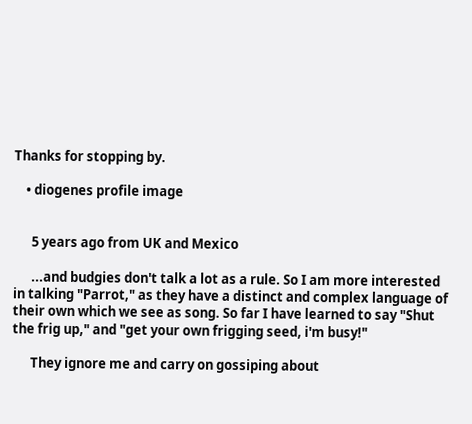Thanks for stopping by.

    • diogenes profile image


      5 years ago from UK and Mexico

      ...and budgies don't talk a lot as a rule. So I am more interested in talking "Parrot," as they have a distinct and complex language of their own which we see as song. So far I have learned to say "Shut the frig up," and "get your own frigging seed, i'm busy!"

      They ignore me and carry on gossiping about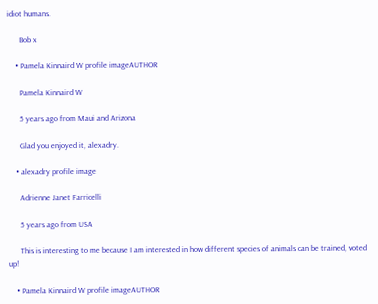idiot humans.

      Bob x

    • Pamela Kinnaird W profile imageAUTHOR

      Pamela Kinnaird W

      5 years ago from Maui and Arizona

      Glad you enjoyed it, alexadry.

    • alexadry profile image

      Adrienne Janet Farricelli

      5 years ago from USA

      This is interesting to me because I am interested in how different species of animals can be trained, voted up!

    • Pamela Kinnaird W profile imageAUTHOR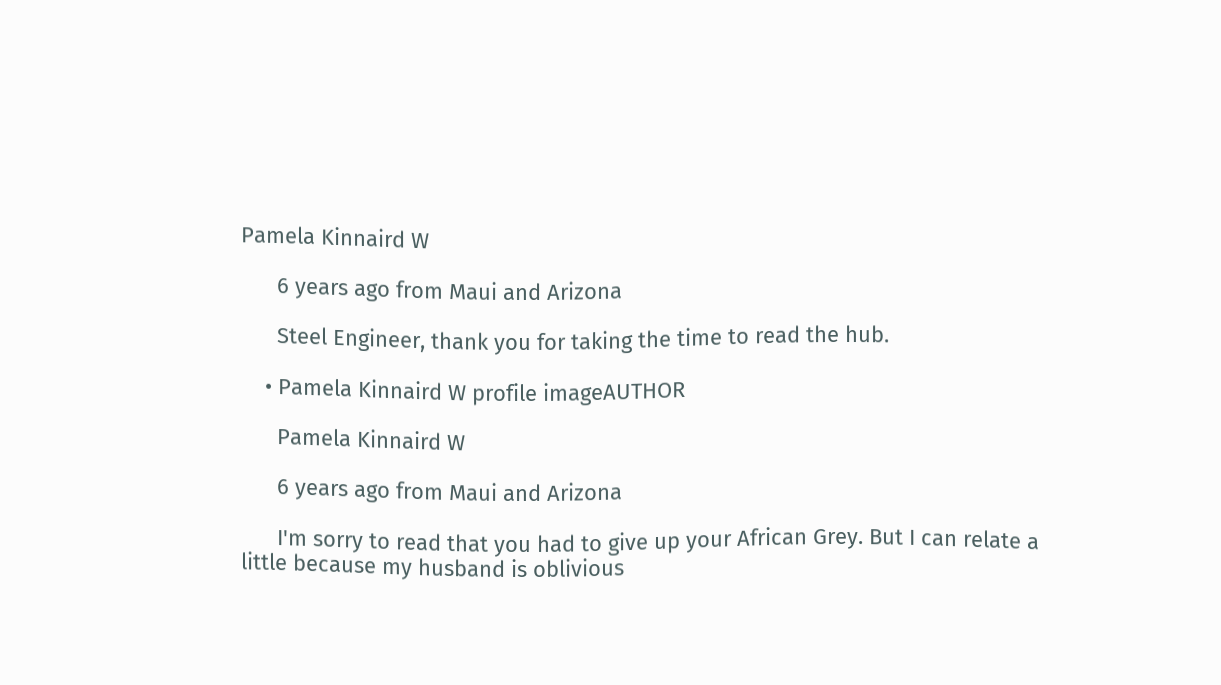Pamela Kinnaird W

      6 years ago from Maui and Arizona

      Steel Engineer, thank you for taking the time to read the hub.

    • Pamela Kinnaird W profile imageAUTHOR

      Pamela Kinnaird W

      6 years ago from Maui and Arizona

      I'm sorry to read that you had to give up your African Grey. But I can relate a little because my husband is oblivious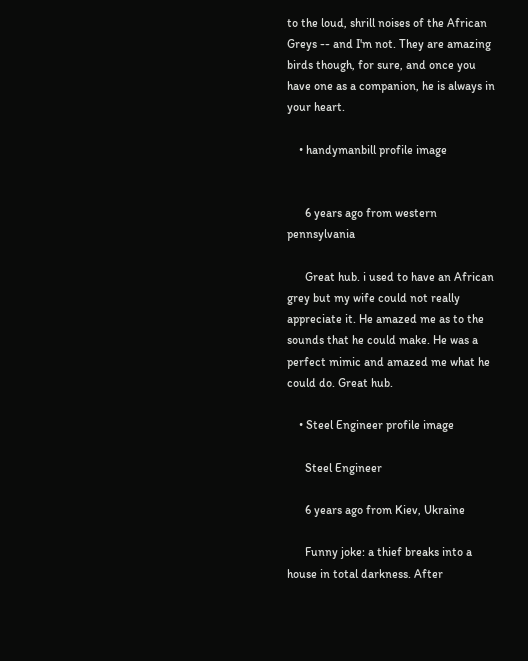to the loud, shrill noises of the African Greys -- and I'm not. They are amazing birds though, for sure, and once you have one as a companion, he is always in your heart.

    • handymanbill profile image


      6 years ago from western pennsylvania

      Great hub. i used to have an African grey but my wife could not really appreciate it. He amazed me as to the sounds that he could make. He was a perfect mimic and amazed me what he could do. Great hub.

    • Steel Engineer profile image

      Steel Engineer

      6 years ago from Kiev, Ukraine

      Funny joke: a thief breaks into a house in total darkness. After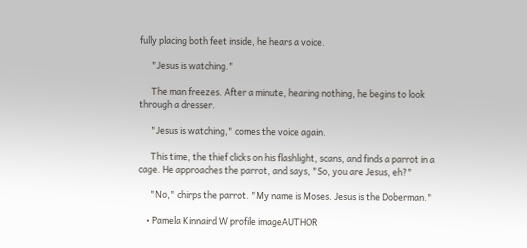fully placing both feet inside, he hears a voice.

      "Jesus is watching."

      The man freezes. After a minute, hearing nothing, he begins to look through a dresser.

      "Jesus is watching," comes the voice again.

      This time, the thief clicks on his flashlight, scans, and finds a parrot in a cage. He approaches the parrot, and says, "So, you are Jesus, eh?"

      "No," chirps the parrot. "My name is Moses. Jesus is the Doberman."

    • Pamela Kinnaird W profile imageAUTHOR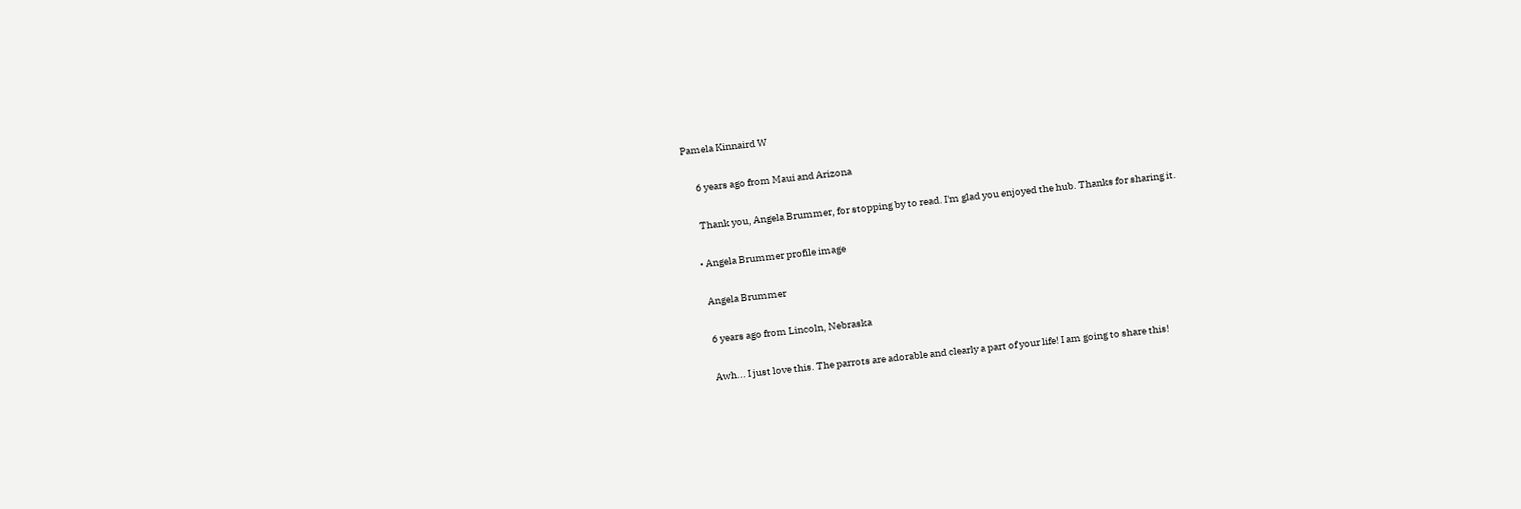Pamela Kinnaird W

      6 years ago from Maui and Arizona

      Thank you, Angela Brummer, for stopping by to read. I'm glad you enjoyed the hub. Thanks for sharing it.

    • Angela Brummer profile image

      Angela Brummer

      6 years ago from Lincoln, Nebraska

      Awh... I just love this. The parrots are adorable and clearly a part of your life! I am going to share this!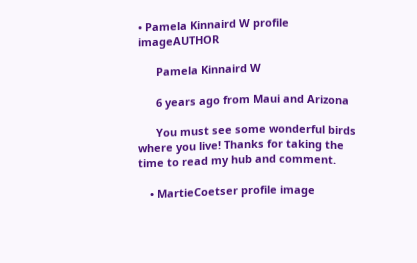• Pamela Kinnaird W profile imageAUTHOR

      Pamela Kinnaird W

      6 years ago from Maui and Arizona

      You must see some wonderful birds where you live! Thanks for taking the time to read my hub and comment.

    • MartieCoetser profile image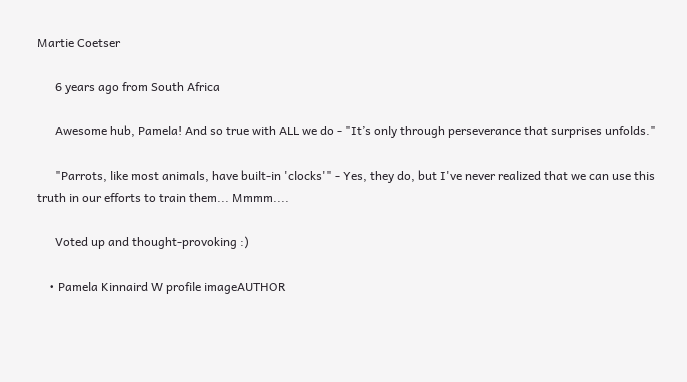Martie Coetser

      6 years ago from South Africa

      Awesome hub, Pamela! And so true with ALL we do - "It’s only through perseverance that surprises unfolds."

      "Parrots, like most animals, have built-in 'clocks'" - Yes, they do, but I've never realized that we can use this truth in our efforts to train them... Mmmm....

      Voted up and thought-provoking :)

    • Pamela Kinnaird W profile imageAUTHOR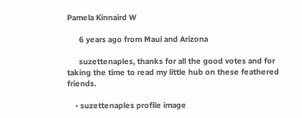Pamela Kinnaird W

      6 years ago from Maui and Arizona

      suzettenaples, thanks for all the good votes and for taking the time to read my little hub on these feathered friends.

    • suzettenaples profile image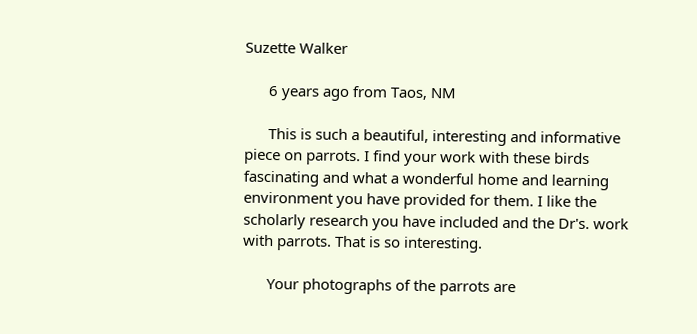Suzette Walker

      6 years ago from Taos, NM

      This is such a beautiful, interesting and informative piece on parrots. I find your work with these birds fascinating and what a wonderful home and learning environment you have provided for them. I like the scholarly research you have included and the Dr's. work with parrots. That is so interesting.

      Your photographs of the parrots are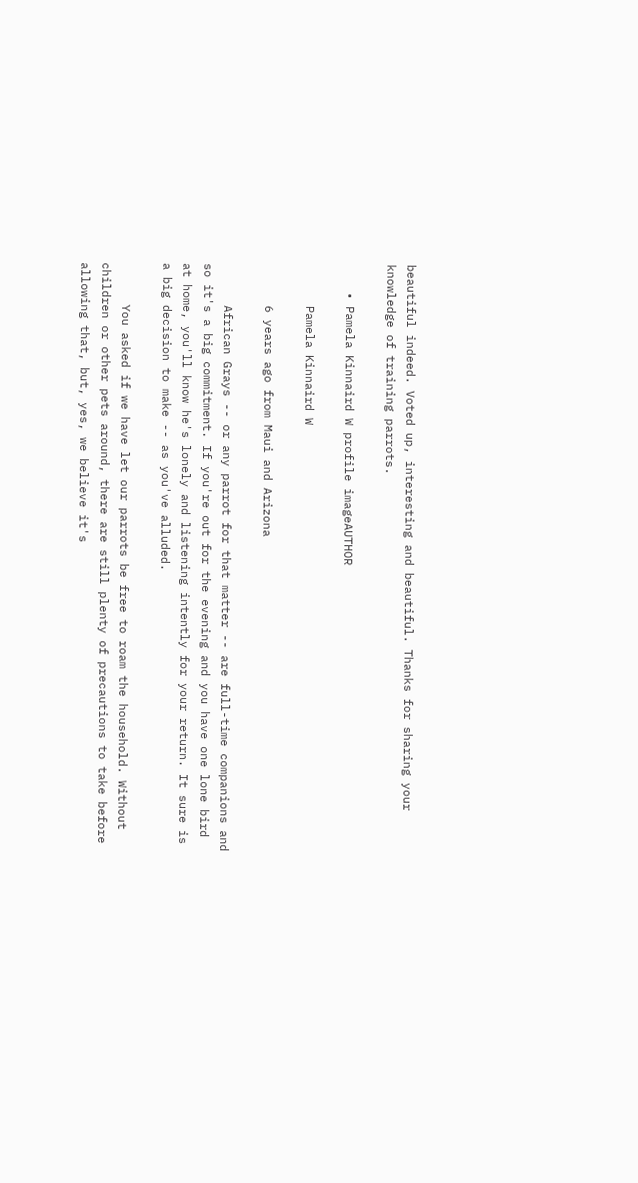beautiful indeed. Voted up, interesting and beautiful. Thanks for sharing your knowledge of training parrots.

    • Pamela Kinnaird W profile imageAUTHOR

      Pamela Kinnaird W

      6 years ago from Maui and Arizona

      African Grays -- or any parrot for that matter -- are full-time companions and so it's a big commitment. If you're out for the evening and you have one lone bird at home, you'll know he's lonely and listening intently for your return. It sure is a big decision to make -- as you've alluded.

      You asked if we have let our parrots be free to roam the household. Without children or other pets around, there are still plenty of precautions to take before allowing that, but, yes, we believe it's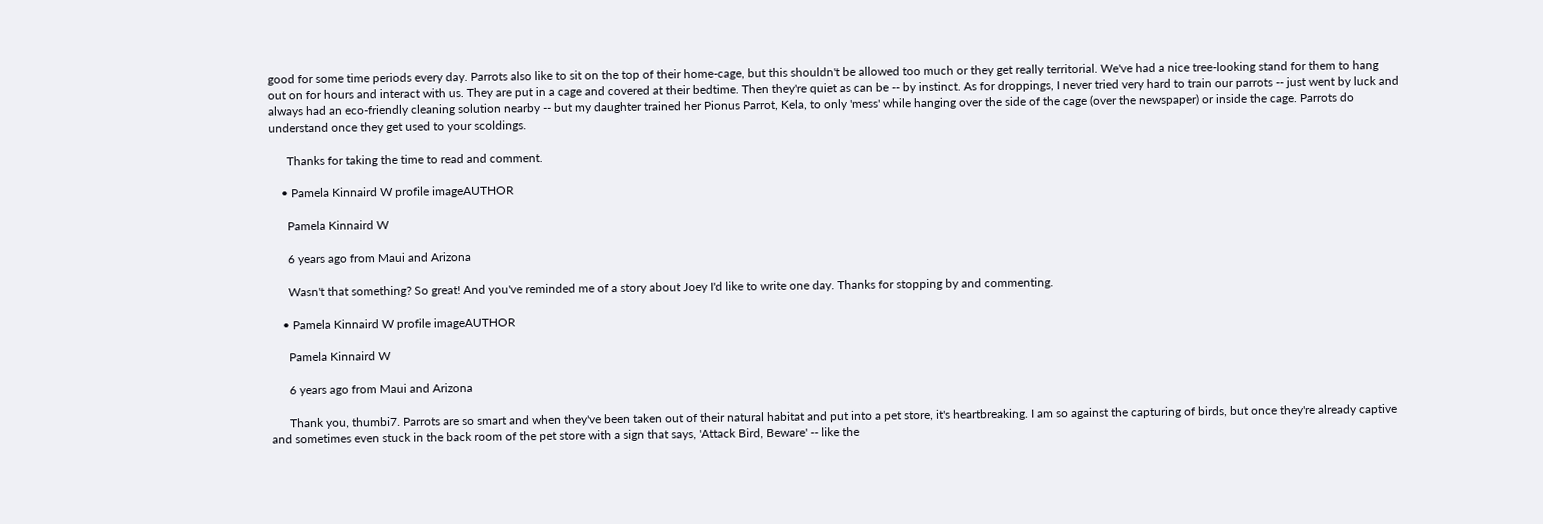good for some time periods every day. Parrots also like to sit on the top of their home-cage, but this shouldn't be allowed too much or they get really territorial. We've had a nice tree-looking stand for them to hang out on for hours and interact with us. They are put in a cage and covered at their bedtime. Then they're quiet as can be -- by instinct. As for droppings, I never tried very hard to train our parrots -- just went by luck and always had an eco-friendly cleaning solution nearby -- but my daughter trained her Pionus Parrot, Kela, to only 'mess' while hanging over the side of the cage (over the newspaper) or inside the cage. Parrots do understand once they get used to your scoldings.

      Thanks for taking the time to read and comment.

    • Pamela Kinnaird W profile imageAUTHOR

      Pamela Kinnaird W

      6 years ago from Maui and Arizona

      Wasn't that something? So great! And you've reminded me of a story about Joey I'd like to write one day. Thanks for stopping by and commenting.

    • Pamela Kinnaird W profile imageAUTHOR

      Pamela Kinnaird W

      6 years ago from Maui and Arizona

      Thank you, thumbi7. Parrots are so smart and when they've been taken out of their natural habitat and put into a pet store, it's heartbreaking. I am so against the capturing of birds, but once they're already captive and sometimes even stuck in the back room of the pet store with a sign that says, 'Attack Bird, Beware' -- like the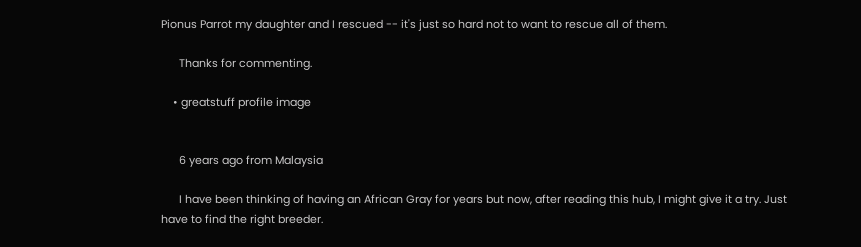Pionus Parrot my daughter and I rescued -- it's just so hard not to want to rescue all of them.

      Thanks for commenting.

    • greatstuff profile image


      6 years ago from Malaysia

      I have been thinking of having an African Gray for years but now, after reading this hub, I might give it a try. Just have to find the right breeder.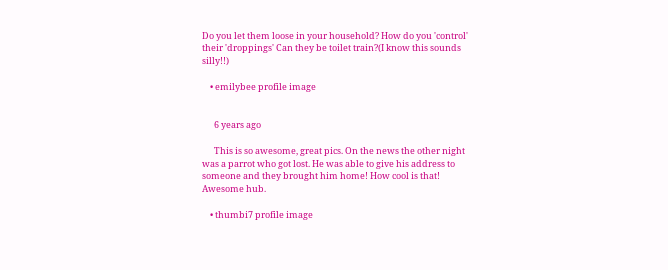Do you let them loose in your household? How do you 'control' their 'droppings' Can they be toilet train?(I know this sounds silly!!)

    • emilybee profile image


      6 years ago

      This is so awesome, great pics. On the news the other night was a parrot who got lost. He was able to give his address to someone and they brought him home! How cool is that! Awesome hub.

    • thumbi7 profile image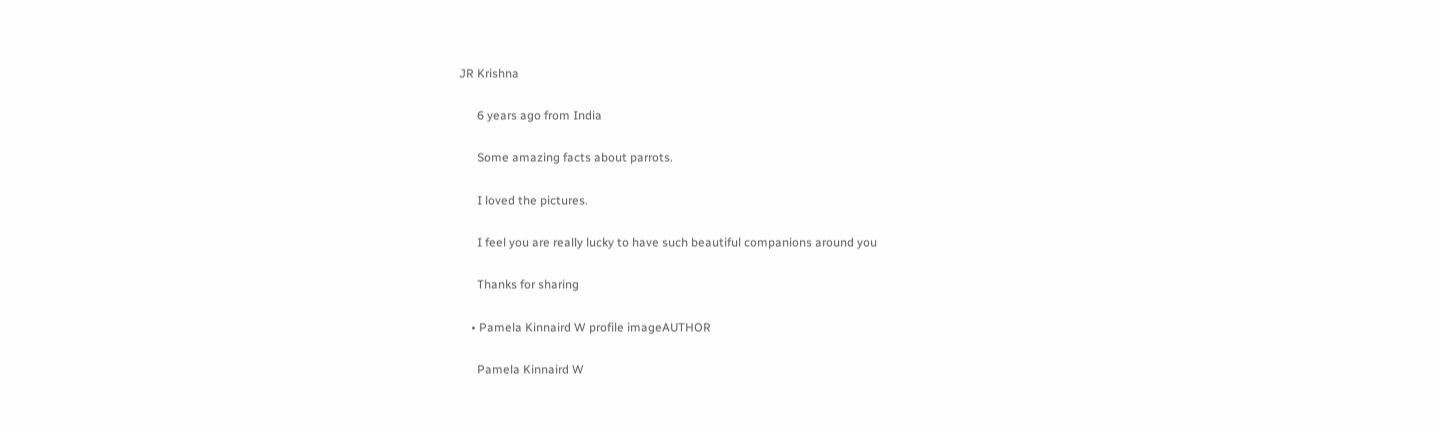JR Krishna

      6 years ago from India

      Some amazing facts about parrots.

      I loved the pictures.

      I feel you are really lucky to have such beautiful companions around you

      Thanks for sharing

    • Pamela Kinnaird W profile imageAUTHOR

      Pamela Kinnaird W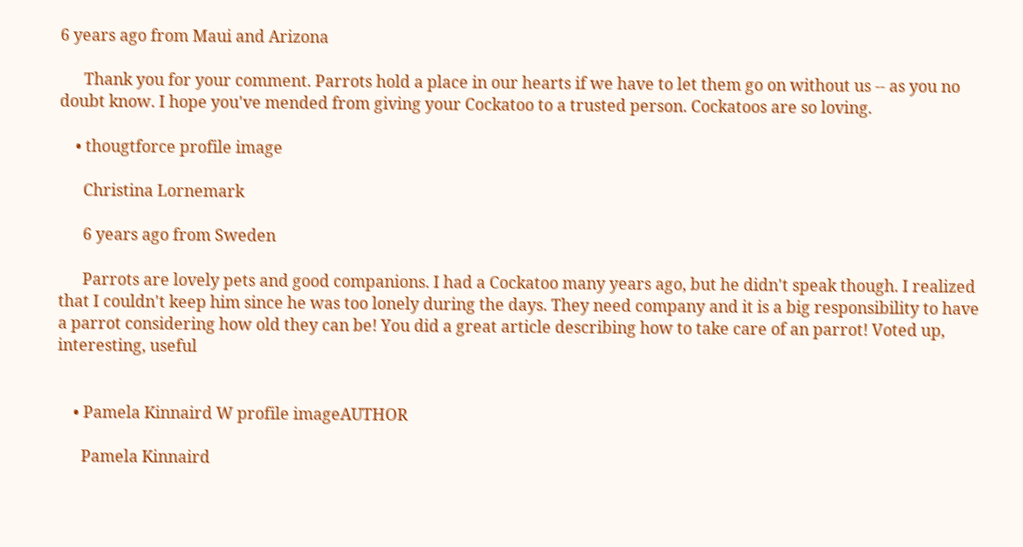6 years ago from Maui and Arizona

      Thank you for your comment. Parrots hold a place in our hearts if we have to let them go on without us -- as you no doubt know. I hope you've mended from giving your Cockatoo to a trusted person. Cockatoos are so loving.

    • thougtforce profile image

      Christina Lornemark

      6 years ago from Sweden

      Parrots are lovely pets and good companions. I had a Cockatoo many years ago, but he didn't speak though. I realized that I couldn't keep him since he was too lonely during the days. They need company and it is a big responsibility to have a parrot considering how old they can be! You did a great article describing how to take care of an parrot! Voted up, interesting, useful


    • Pamela Kinnaird W profile imageAUTHOR

      Pamela Kinnaird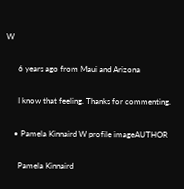W

      6 years ago from Maui and Arizona

      I know that feeling. Thanks for commenting.

    • Pamela Kinnaird W profile imageAUTHOR

      Pamela Kinnaird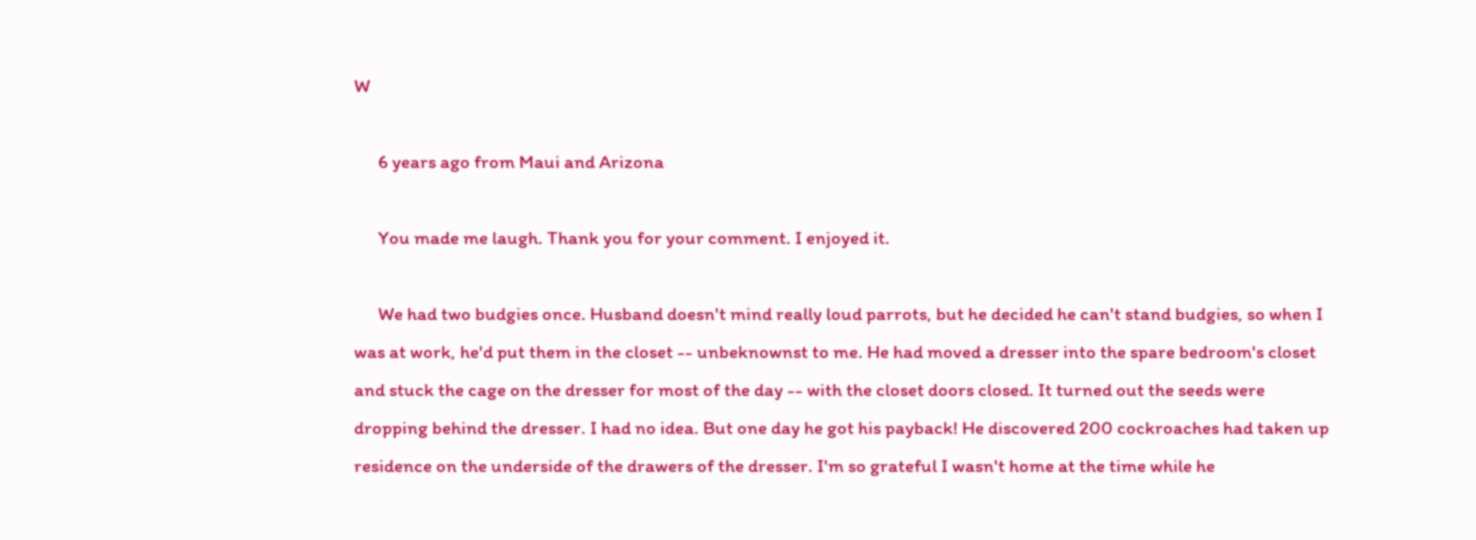W

      6 years ago from Maui and Arizona

      You made me laugh. Thank you for your comment. I enjoyed it.

      We had two budgies once. Husband doesn't mind really loud parrots, but he decided he can't stand budgies, so when I was at work, he'd put them in the closet -- unbeknownst to me. He had moved a dresser into the spare bedroom's closet and stuck the cage on the dresser for most of the day -- with the closet doors closed. It turned out the seeds were dropping behind the dresser. I had no idea. But one day he got his payback! He discovered 200 cockroaches had taken up residence on the underside of the drawers of the dresser. I'm so grateful I wasn't home at the time while he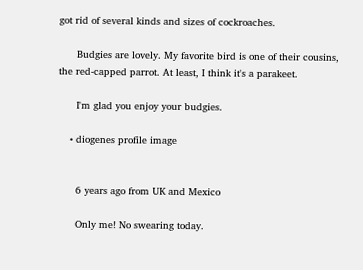got rid of several kinds and sizes of cockroaches.

      Budgies are lovely. My favorite bird is one of their cousins, the red-capped parrot. At least, I think it's a parakeet.

      I'm glad you enjoy your budgies.

    • diogenes profile image


      6 years ago from UK and Mexico

      Only me! No swearing today.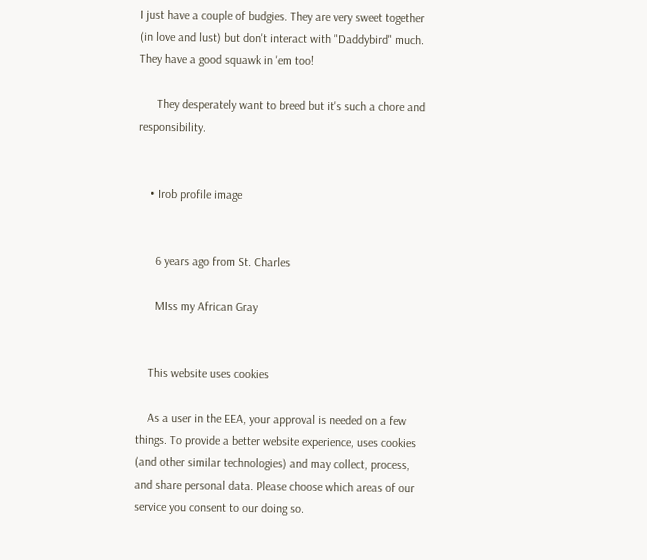I just have a couple of budgies. They are very sweet together (in love and lust) but don't interact with "Daddybird" much. They have a good squawk in 'em too!

      They desperately want to breed but it's such a chore and responsibility.


    • Irob profile image


      6 years ago from St. Charles

      MIss my African Gray


    This website uses cookies

    As a user in the EEA, your approval is needed on a few things. To provide a better website experience, uses cookies (and other similar technologies) and may collect, process, and share personal data. Please choose which areas of our service you consent to our doing so.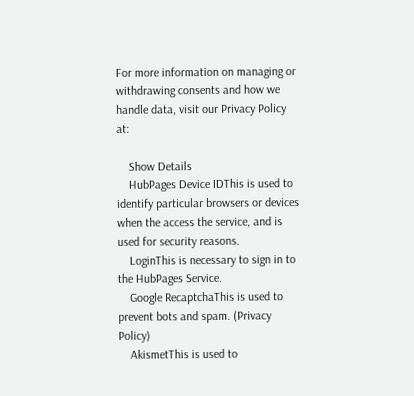For more information on managing or withdrawing consents and how we handle data, visit our Privacy Policy at:

    Show Details
    HubPages Device IDThis is used to identify particular browsers or devices when the access the service, and is used for security reasons.
    LoginThis is necessary to sign in to the HubPages Service.
    Google RecaptchaThis is used to prevent bots and spam. (Privacy Policy)
    AkismetThis is used to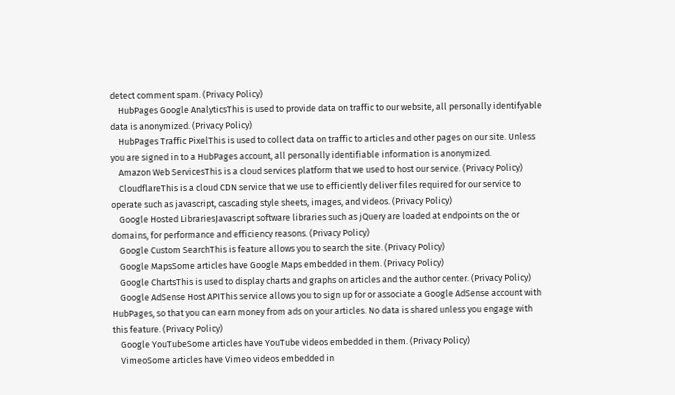detect comment spam. (Privacy Policy)
    HubPages Google AnalyticsThis is used to provide data on traffic to our website, all personally identifyable data is anonymized. (Privacy Policy)
    HubPages Traffic PixelThis is used to collect data on traffic to articles and other pages on our site. Unless you are signed in to a HubPages account, all personally identifiable information is anonymized.
    Amazon Web ServicesThis is a cloud services platform that we used to host our service. (Privacy Policy)
    CloudflareThis is a cloud CDN service that we use to efficiently deliver files required for our service to operate such as javascript, cascading style sheets, images, and videos. (Privacy Policy)
    Google Hosted LibrariesJavascript software libraries such as jQuery are loaded at endpoints on the or domains, for performance and efficiency reasons. (Privacy Policy)
    Google Custom SearchThis is feature allows you to search the site. (Privacy Policy)
    Google MapsSome articles have Google Maps embedded in them. (Privacy Policy)
    Google ChartsThis is used to display charts and graphs on articles and the author center. (Privacy Policy)
    Google AdSense Host APIThis service allows you to sign up for or associate a Google AdSense account with HubPages, so that you can earn money from ads on your articles. No data is shared unless you engage with this feature. (Privacy Policy)
    Google YouTubeSome articles have YouTube videos embedded in them. (Privacy Policy)
    VimeoSome articles have Vimeo videos embedded in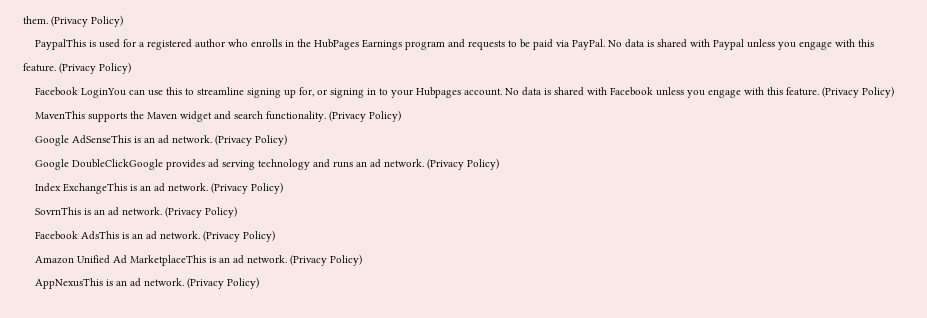them. (Privacy Policy)
    PaypalThis is used for a registered author who enrolls in the HubPages Earnings program and requests to be paid via PayPal. No data is shared with Paypal unless you engage with this feature. (Privacy Policy)
    Facebook LoginYou can use this to streamline signing up for, or signing in to your Hubpages account. No data is shared with Facebook unless you engage with this feature. (Privacy Policy)
    MavenThis supports the Maven widget and search functionality. (Privacy Policy)
    Google AdSenseThis is an ad network. (Privacy Policy)
    Google DoubleClickGoogle provides ad serving technology and runs an ad network. (Privacy Policy)
    Index ExchangeThis is an ad network. (Privacy Policy)
    SovrnThis is an ad network. (Privacy Policy)
    Facebook AdsThis is an ad network. (Privacy Policy)
    Amazon Unified Ad MarketplaceThis is an ad network. (Privacy Policy)
    AppNexusThis is an ad network. (Privacy Policy)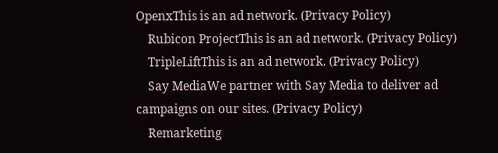OpenxThis is an ad network. (Privacy Policy)
    Rubicon ProjectThis is an ad network. (Privacy Policy)
    TripleLiftThis is an ad network. (Privacy Policy)
    Say MediaWe partner with Say Media to deliver ad campaigns on our sites. (Privacy Policy)
    Remarketing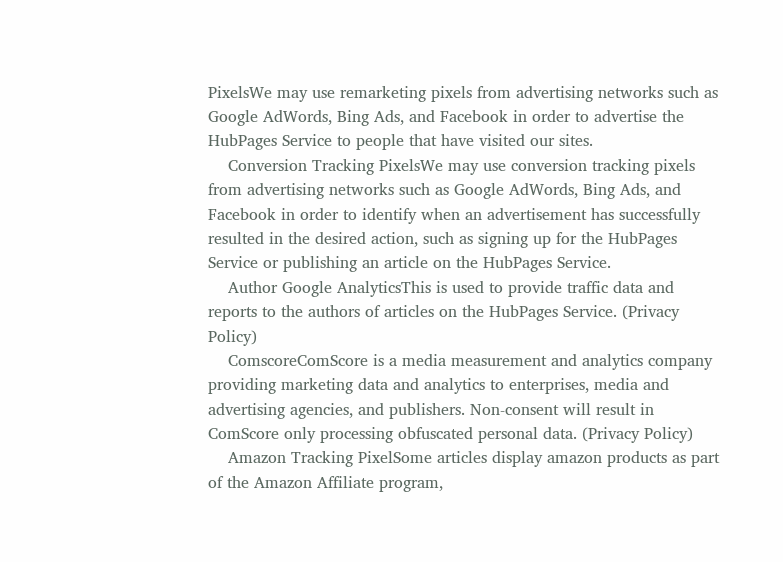PixelsWe may use remarketing pixels from advertising networks such as Google AdWords, Bing Ads, and Facebook in order to advertise the HubPages Service to people that have visited our sites.
    Conversion Tracking PixelsWe may use conversion tracking pixels from advertising networks such as Google AdWords, Bing Ads, and Facebook in order to identify when an advertisement has successfully resulted in the desired action, such as signing up for the HubPages Service or publishing an article on the HubPages Service.
    Author Google AnalyticsThis is used to provide traffic data and reports to the authors of articles on the HubPages Service. (Privacy Policy)
    ComscoreComScore is a media measurement and analytics company providing marketing data and analytics to enterprises, media and advertising agencies, and publishers. Non-consent will result in ComScore only processing obfuscated personal data. (Privacy Policy)
    Amazon Tracking PixelSome articles display amazon products as part of the Amazon Affiliate program,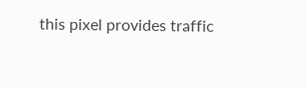this pixel provides traffic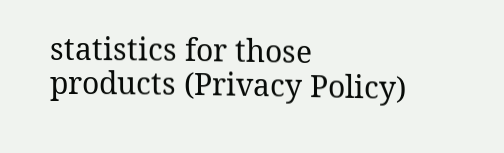statistics for those products (Privacy Policy)